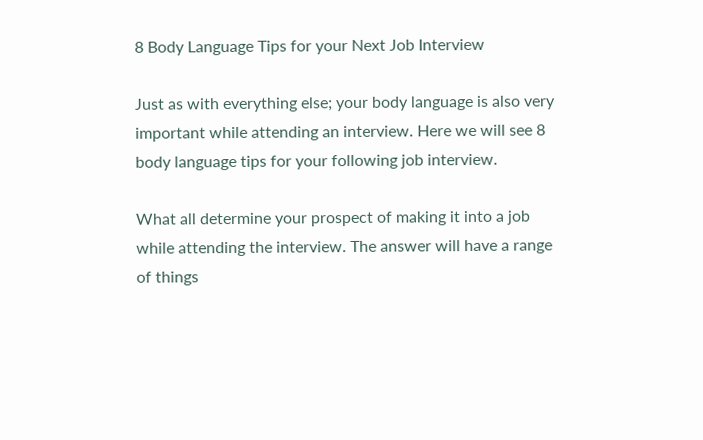8 Body Language Tips for your Next Job Interview

Just as with everything else; your body language is also very important while attending an interview. Here we will see 8 body language tips for your following job interview.

What all determine your prospect of making it into a job while attending the interview. The answer will have a range of things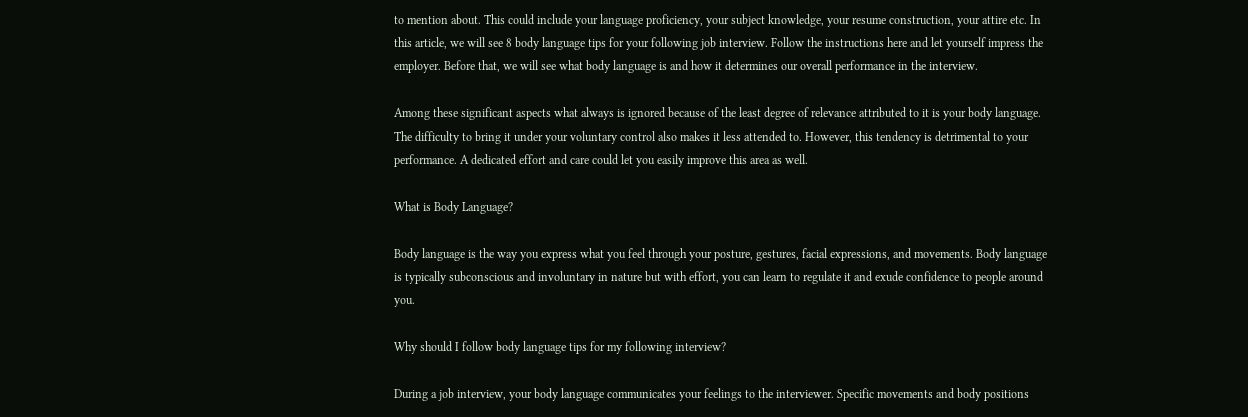to mention about. This could include your language proficiency, your subject knowledge, your resume construction, your attire etc. In this article, we will see 8 body language tips for your following job interview. Follow the instructions here and let yourself impress the employer. Before that, we will see what body language is and how it determines our overall performance in the interview.

Among these significant aspects what always is ignored because of the least degree of relevance attributed to it is your body language. The difficulty to bring it under your voluntary control also makes it less attended to. However, this tendency is detrimental to your performance. A dedicated effort and care could let you easily improve this area as well.

What is Body Language?

Body language is the way you express what you feel through your posture, gestures, facial expressions, and movements. Body language is typically subconscious and involuntary in nature but with effort, you can learn to regulate it and exude confidence to people around you.

Why should I follow body language tips for my following interview?

During a job interview, your body language communicates your feelings to the interviewer. Specific movements and body positions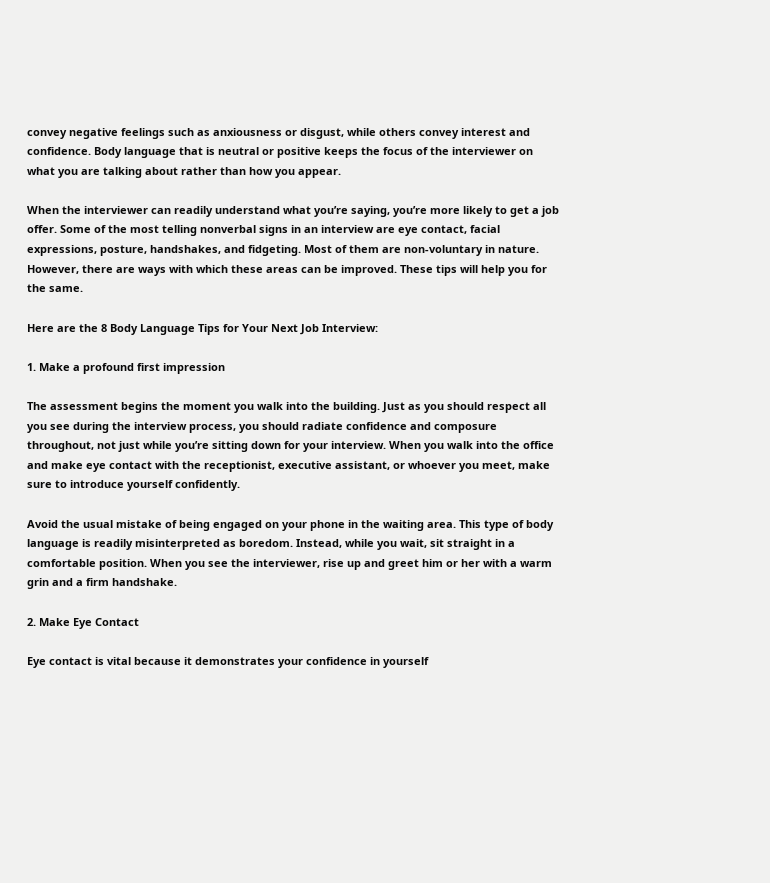convey negative feelings such as anxiousness or disgust, while others convey interest and confidence. Body language that is neutral or positive keeps the focus of the interviewer on what you are talking about rather than how you appear.

When the interviewer can readily understand what you’re saying, you’re more likely to get a job offer. Some of the most telling nonverbal signs in an interview are eye contact, facial expressions, posture, handshakes, and fidgeting. Most of them are non-voluntary in nature. However, there are ways with which these areas can be improved. These tips will help you for the same.

Here are the 8 Body Language Tips for Your Next Job Interview:

1. Make a profound first impression

The assessment begins the moment you walk into the building. Just as you should respect all you see during the interview process, you should radiate confidence and composure throughout, not just while you’re sitting down for your interview. When you walk into the office and make eye contact with the receptionist, executive assistant, or whoever you meet, make sure to introduce yourself confidently.

Avoid the usual mistake of being engaged on your phone in the waiting area. This type of body language is readily misinterpreted as boredom. Instead, while you wait, sit straight in a comfortable position. When you see the interviewer, rise up and greet him or her with a warm grin and a firm handshake.

2. Make Eye Contact

Eye contact is vital because it demonstrates your confidence in yourself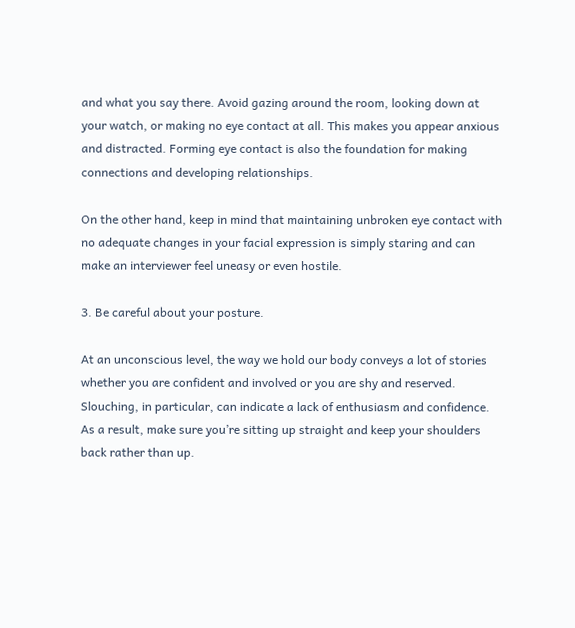and what you say there. Avoid gazing around the room, looking down at your watch, or making no eye contact at all. This makes you appear anxious and distracted. Forming eye contact is also the foundation for making connections and developing relationships.

On the other hand, keep in mind that maintaining unbroken eye contact with no adequate changes in your facial expression is simply staring and can make an interviewer feel uneasy or even hostile.

3. Be careful about your posture.

At an unconscious level, the way we hold our body conveys a lot of stories whether you are confident and involved or you are shy and reserved.  Slouching, in particular, can indicate a lack of enthusiasm and confidence. As a result, make sure you’re sitting up straight and keep your shoulders back rather than up.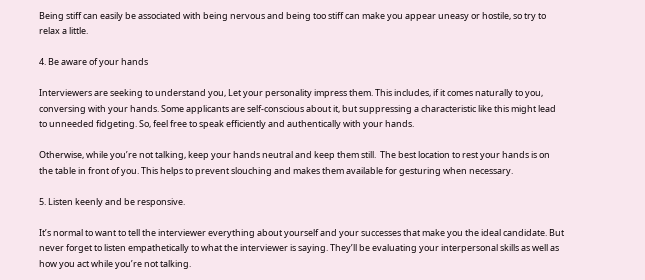Being stiff can easily be associated with being nervous and being too stiff can make you appear uneasy or hostile, so try to relax a little.

4. Be aware of your hands

Interviewers are seeking to understand you, Let your personality impress them. This includes, if it comes naturally to you, conversing with your hands. Some applicants are self-conscious about it, but suppressing a characteristic like this might lead to unneeded fidgeting. So, feel free to speak efficiently and authentically with your hands.

Otherwise, while you’re not talking, keep your hands neutral and keep them still.  The best location to rest your hands is on the table in front of you. This helps to prevent slouching and makes them available for gesturing when necessary.

5. Listen keenly and be responsive.

It’s normal to want to tell the interviewer everything about yourself and your successes that make you the ideal candidate. But never forget to listen empathetically to what the interviewer is saying. They’ll be evaluating your interpersonal skills as well as how you act while you’re not talking.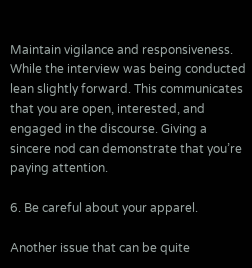Maintain vigilance and responsiveness. While the interview was being conducted lean slightly forward. This communicates that you are open, interested, and engaged in the discourse. Giving a sincere nod can demonstrate that you’re paying attention.

6. Be careful about your apparel.

Another issue that can be quite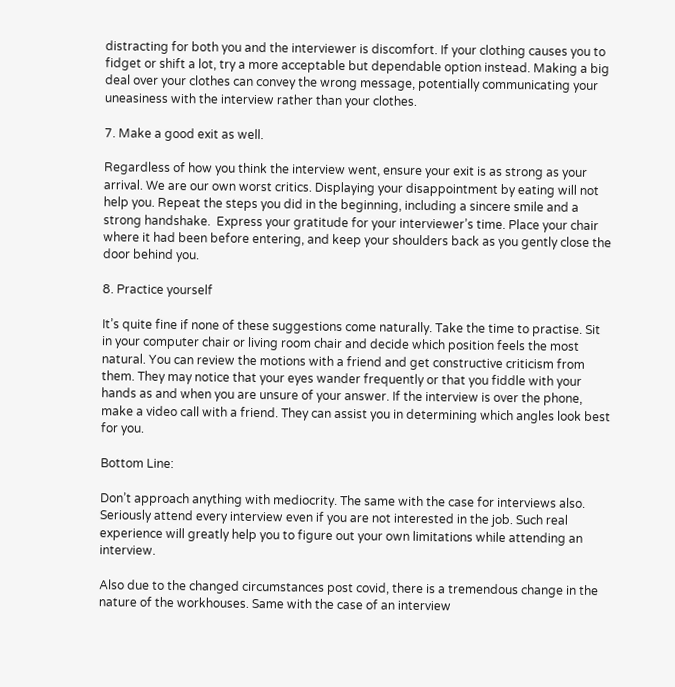distracting for both you and the interviewer is discomfort. If your clothing causes you to fidget or shift a lot, try a more acceptable but dependable option instead. Making a big deal over your clothes can convey the wrong message, potentially communicating your uneasiness with the interview rather than your clothes.

7. Make a good exit as well.

Regardless of how you think the interview went, ensure your exit is as strong as your arrival. We are our own worst critics. Displaying your disappointment by eating will not help you. Repeat the steps you did in the beginning, including a sincere smile and a strong handshake.  Express your gratitude for your interviewer’s time. Place your chair where it had been before entering, and keep your shoulders back as you gently close the door behind you.

8. Practice yourself

It’s quite fine if none of these suggestions come naturally. Take the time to practise. Sit in your computer chair or living room chair and decide which position feels the most natural. You can review the motions with a friend and get constructive criticism from them. They may notice that your eyes wander frequently or that you fiddle with your hands as and when you are unsure of your answer. If the interview is over the phone, make a video call with a friend. They can assist you in determining which angles look best for you.

Bottom Line:

Don’t approach anything with mediocrity. The same with the case for interviews also. Seriously attend every interview even if you are not interested in the job. Such real experience will greatly help you to figure out your own limitations while attending an interview.

Also due to the changed circumstances post covid, there is a tremendous change in the nature of the workhouses. Same with the case of an interview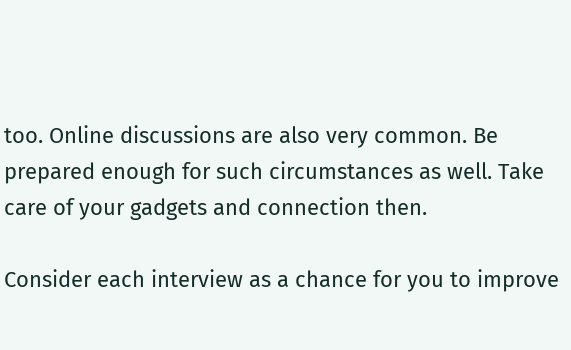too. Online discussions are also very common. Be prepared enough for such circumstances as well. Take care of your gadgets and connection then.

Consider each interview as a chance for you to improve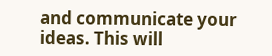and communicate your ideas. This will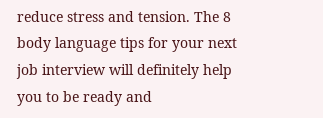reduce stress and tension. The 8 body language tips for your next job interview will definitely help you to be ready and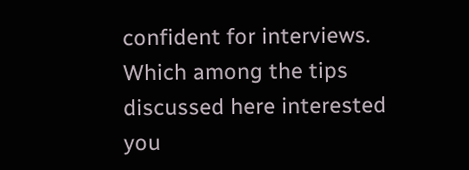confident for interviews. Which among the tips discussed here interested you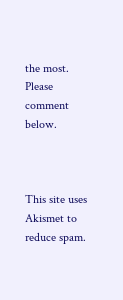the most. Please comment below.



This site uses Akismet to reduce spam.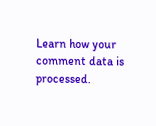Learn how your comment data is processed.